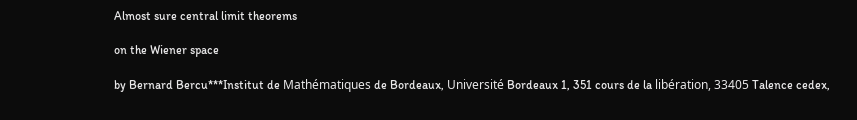Almost sure central limit theorems

on the Wiener space

by Bernard Bercu***Institut de Mathématiques de Bordeaux, Université Bordeaux 1, 351 cours de la libération, 33405 Talence cedex,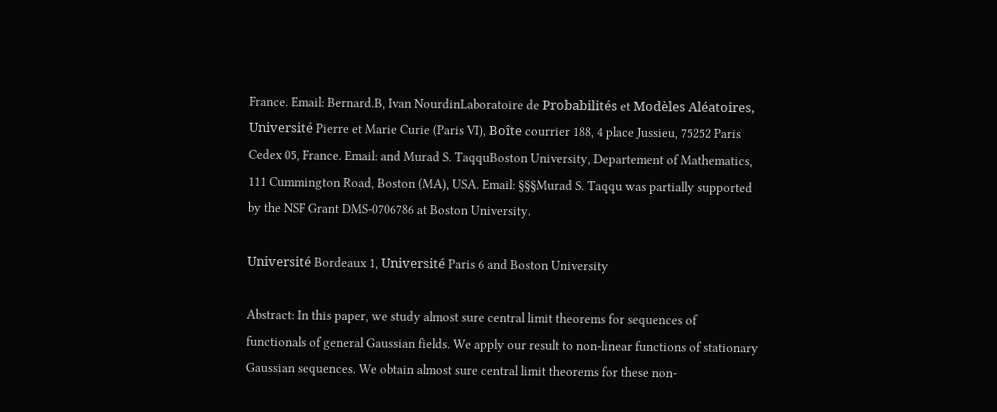France. Email: Bernard.B, Ivan NourdinLaboratoire de Probabilités et Modèles Aléatoires, Université Pierre et Marie Curie (Paris VI), Boîte courrier 188, 4 place Jussieu, 75252 Paris Cedex 05, France. Email: and Murad S. TaqquBoston University, Departement of Mathematics, 111 Cummington Road, Boston (MA), USA. Email: §§§Murad S. Taqqu was partially supported by the NSF Grant DMS-0706786 at Boston University.

Université Bordeaux 1, Université Paris 6 and Boston University

Abstract: In this paper, we study almost sure central limit theorems for sequences of functionals of general Gaussian fields. We apply our result to non-linear functions of stationary Gaussian sequences. We obtain almost sure central limit theorems for these non-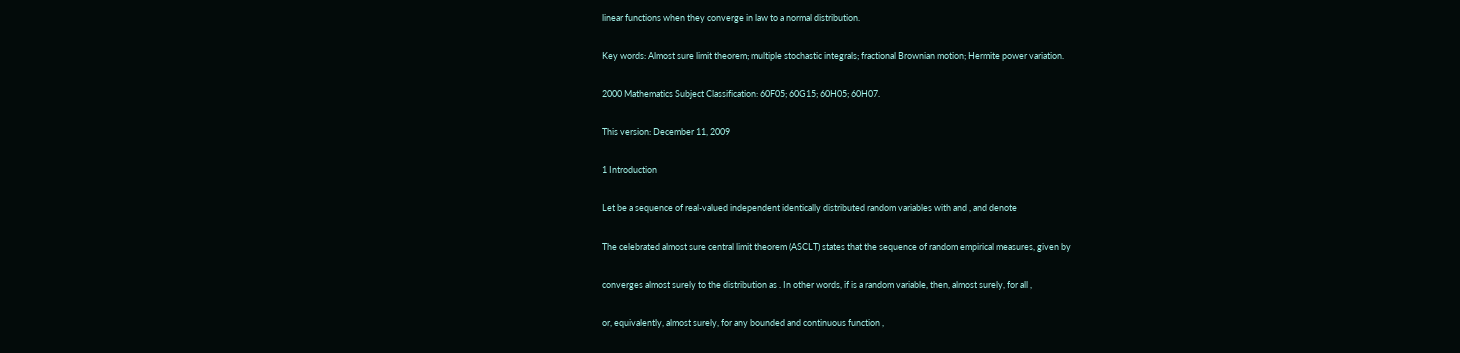linear functions when they converge in law to a normal distribution.

Key words: Almost sure limit theorem; multiple stochastic integrals; fractional Brownian motion; Hermite power variation.

2000 Mathematics Subject Classification: 60F05; 60G15; 60H05; 60H07.

This version: December 11, 2009

1 Introduction

Let be a sequence of real-valued independent identically distributed random variables with and , and denote

The celebrated almost sure central limit theorem (ASCLT) states that the sequence of random empirical measures, given by

converges almost surely to the distribution as . In other words, if is a random variable, then, almost surely, for all ,

or, equivalently, almost surely, for any bounded and continuous function ,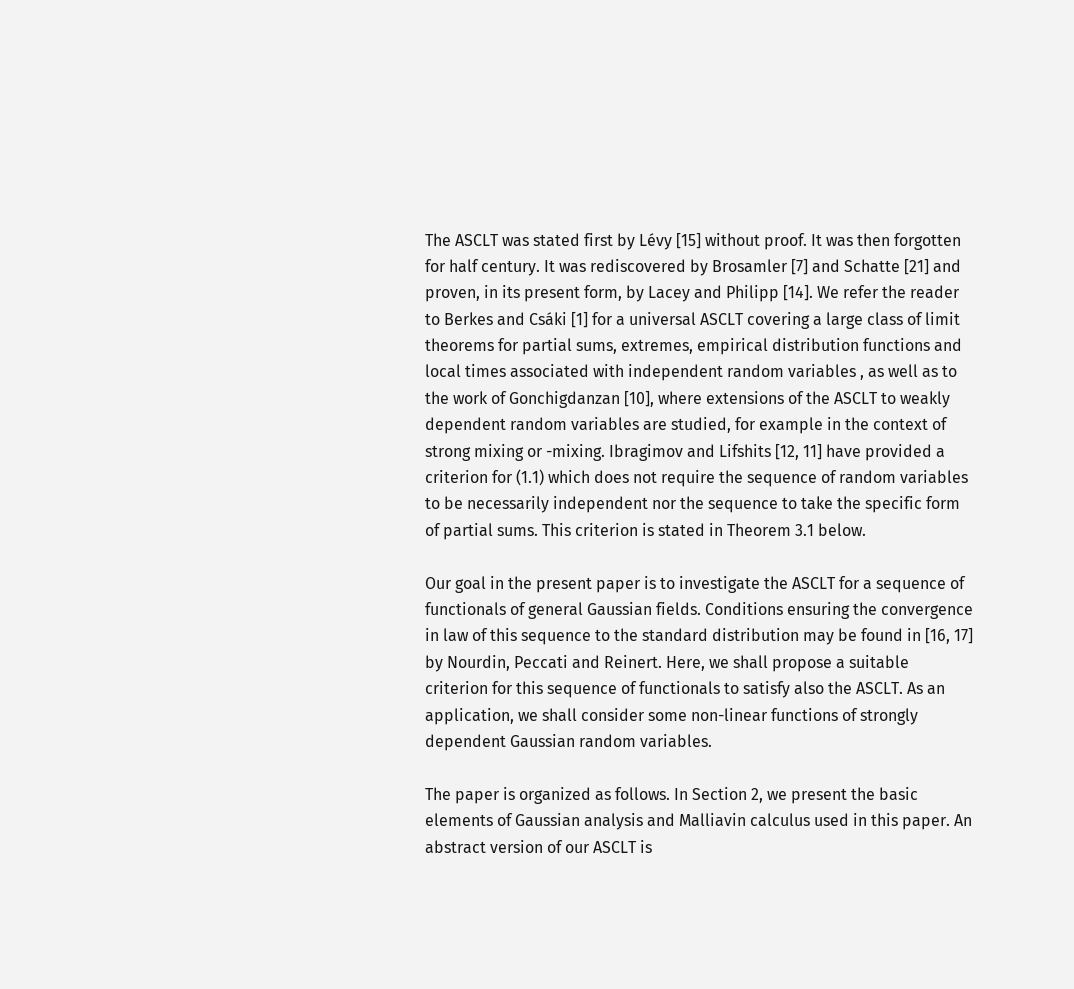The ASCLT was stated first by Lévy [15] without proof. It was then forgotten for half century. It was rediscovered by Brosamler [7] and Schatte [21] and proven, in its present form, by Lacey and Philipp [14]. We refer the reader to Berkes and Csáki [1] for a universal ASCLT covering a large class of limit theorems for partial sums, extremes, empirical distribution functions and local times associated with independent random variables , as well as to the work of Gonchigdanzan [10], where extensions of the ASCLT to weakly dependent random variables are studied, for example in the context of strong mixing or -mixing. Ibragimov and Lifshits [12, 11] have provided a criterion for (1.1) which does not require the sequence of random variables to be necessarily independent nor the sequence to take the specific form of partial sums. This criterion is stated in Theorem 3.1 below.

Our goal in the present paper is to investigate the ASCLT for a sequence of functionals of general Gaussian fields. Conditions ensuring the convergence in law of this sequence to the standard distribution may be found in [16, 17] by Nourdin, Peccati and Reinert. Here, we shall propose a suitable criterion for this sequence of functionals to satisfy also the ASCLT. As an application, we shall consider some non-linear functions of strongly dependent Gaussian random variables.

The paper is organized as follows. In Section 2, we present the basic elements of Gaussian analysis and Malliavin calculus used in this paper. An abstract version of our ASCLT is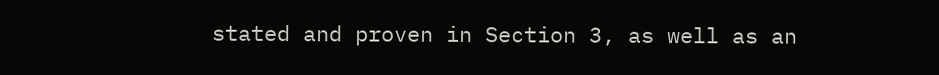stated and proven in Section 3, as well as an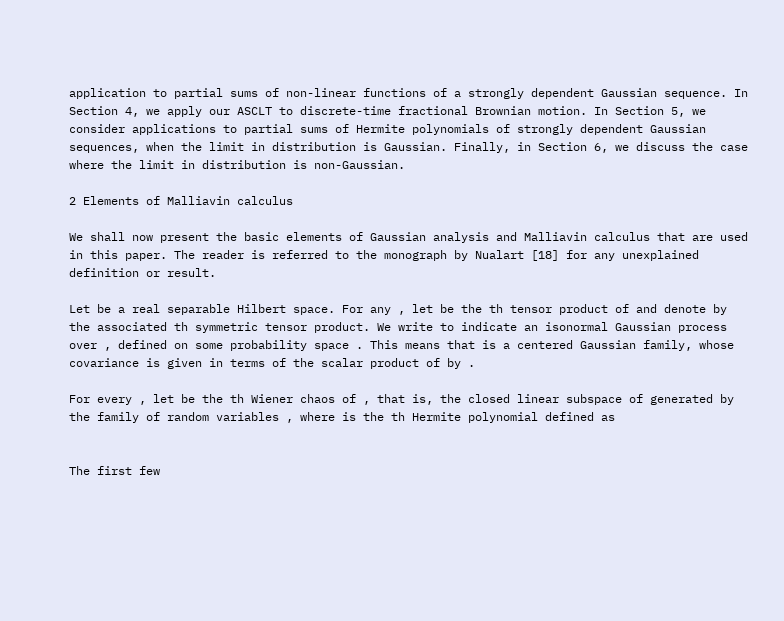application to partial sums of non-linear functions of a strongly dependent Gaussian sequence. In Section 4, we apply our ASCLT to discrete-time fractional Brownian motion. In Section 5, we consider applications to partial sums of Hermite polynomials of strongly dependent Gaussian sequences, when the limit in distribution is Gaussian. Finally, in Section 6, we discuss the case where the limit in distribution is non-Gaussian.

2 Elements of Malliavin calculus

We shall now present the basic elements of Gaussian analysis and Malliavin calculus that are used in this paper. The reader is referred to the monograph by Nualart [18] for any unexplained definition or result.

Let be a real separable Hilbert space. For any , let be the th tensor product of and denote by the associated th symmetric tensor product. We write to indicate an isonormal Gaussian process over , defined on some probability space . This means that is a centered Gaussian family, whose covariance is given in terms of the scalar product of by .

For every , let be the th Wiener chaos of , that is, the closed linear subspace of generated by the family of random variables , where is the th Hermite polynomial defined as


The first few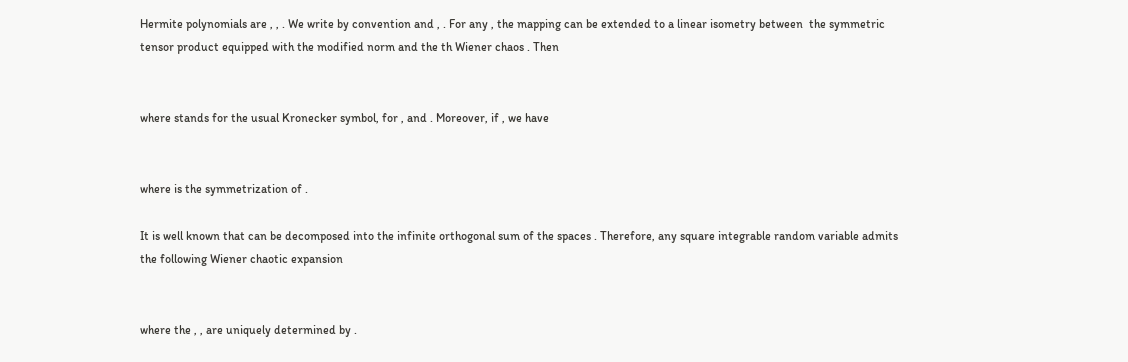Hermite polynomials are , , . We write by convention and , . For any , the mapping can be extended to a linear isometry between  the symmetric tensor product equipped with the modified norm and the th Wiener chaos . Then


where stands for the usual Kronecker symbol, for , and . Moreover, if , we have


where is the symmetrization of .

It is well known that can be decomposed into the infinite orthogonal sum of the spaces . Therefore, any square integrable random variable admits the following Wiener chaotic expansion


where the , , are uniquely determined by .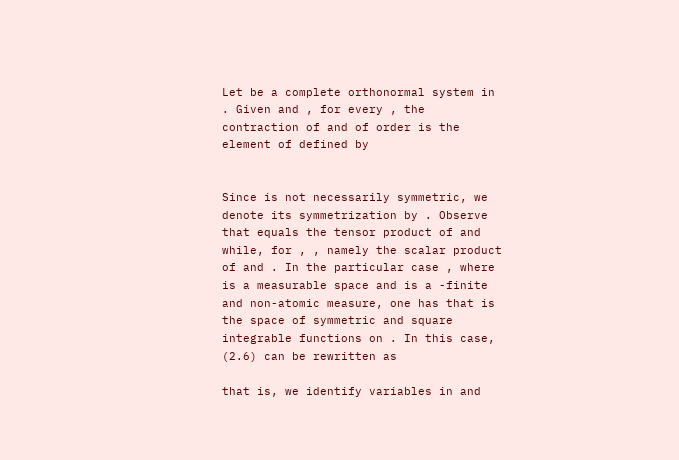Let be a complete orthonormal system in . Given and , for every , the contraction of and of order is the element of defined by


Since is not necessarily symmetric, we denote its symmetrization by . Observe that equals the tensor product of and while, for , , namely the scalar product of and . In the particular case , where is a measurable space and is a -finite and non-atomic measure, one has that is the space of symmetric and square integrable functions on . In this case, (2.6) can be rewritten as

that is, we identify variables in and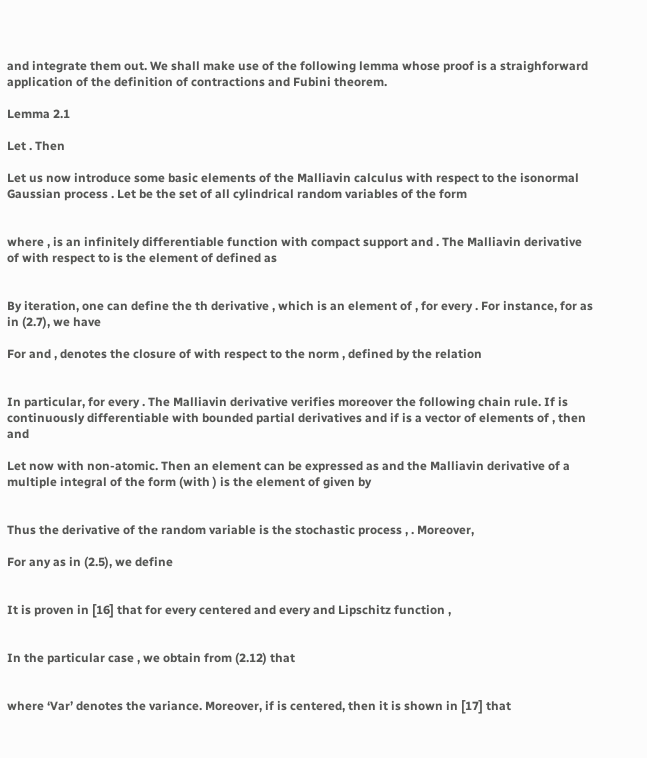and integrate them out. We shall make use of the following lemma whose proof is a straighforward application of the definition of contractions and Fubini theorem.

Lemma 2.1

Let . Then

Let us now introduce some basic elements of the Malliavin calculus with respect to the isonormal Gaussian process . Let be the set of all cylindrical random variables of the form


where , is an infinitely differentiable function with compact support and . The Malliavin derivative of with respect to is the element of defined as


By iteration, one can define the th derivative , which is an element of , for every . For instance, for as in (2.7), we have

For and , denotes the closure of with respect to the norm , defined by the relation


In particular, for every . The Malliavin derivative verifies moreover the following chain rule. If is continuously differentiable with bounded partial derivatives and if is a vector of elements of , then and

Let now with non-atomic. Then an element can be expressed as and the Malliavin derivative of a multiple integral of the form (with ) is the element of given by


Thus the derivative of the random variable is the stochastic process , . Moreover,

For any as in (2.5), we define


It is proven in [16] that for every centered and every and Lipschitz function ,


In the particular case , we obtain from (2.12) that


where ‘Var’ denotes the variance. Moreover, if is centered, then it is shown in [17] that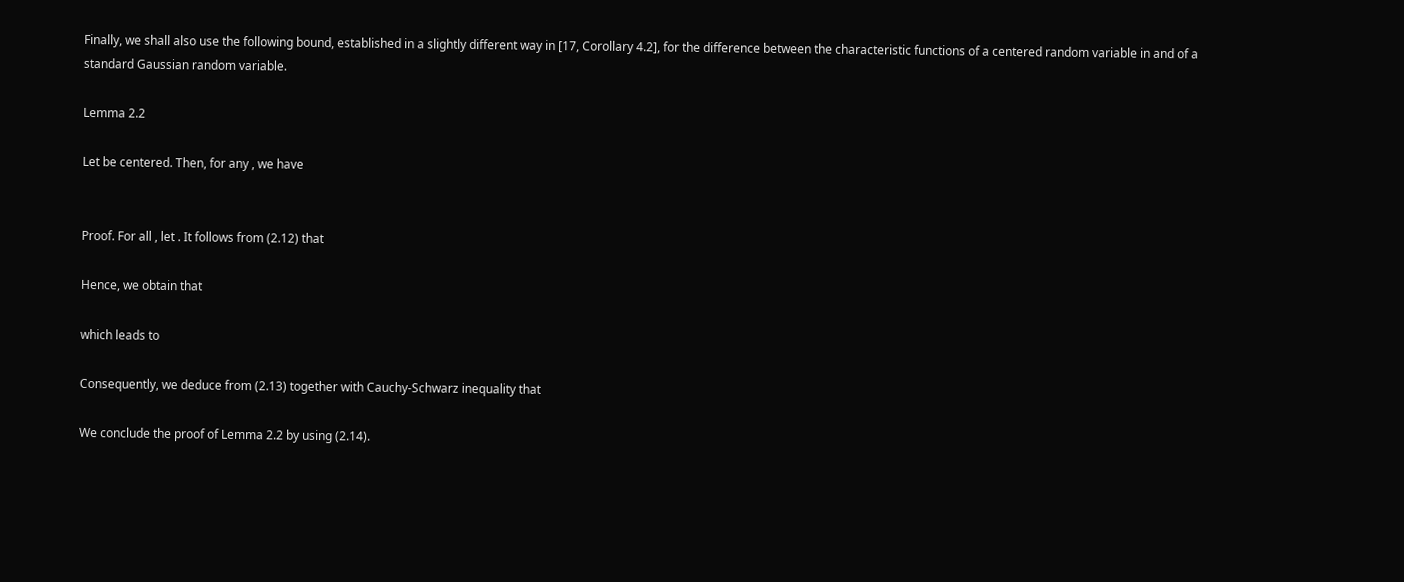Finally, we shall also use the following bound, established in a slightly different way in [17, Corollary 4.2], for the difference between the characteristic functions of a centered random variable in and of a standard Gaussian random variable.

Lemma 2.2

Let be centered. Then, for any , we have


Proof. For all , let . It follows from (2.12) that

Hence, we obtain that

which leads to

Consequently, we deduce from (2.13) together with Cauchy-Schwarz inequality that

We conclude the proof of Lemma 2.2 by using (2.14).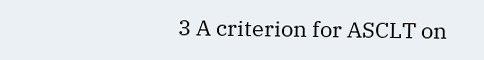3 A criterion for ASCLT on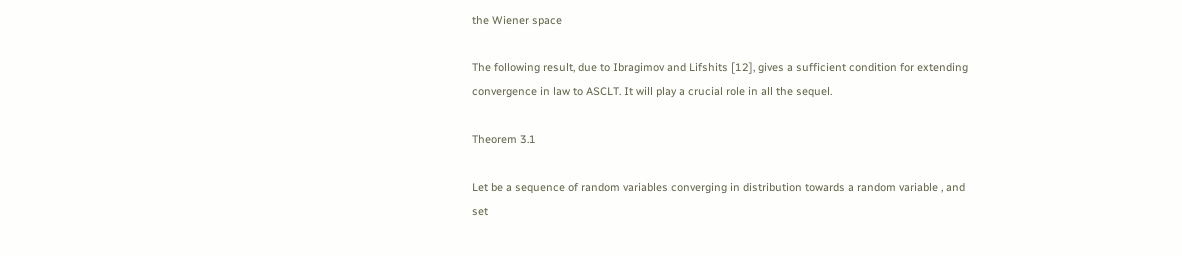the Wiener space

The following result, due to Ibragimov and Lifshits [12], gives a sufficient condition for extending convergence in law to ASCLT. It will play a crucial role in all the sequel.

Theorem 3.1

Let be a sequence of random variables converging in distribution towards a random variable , and set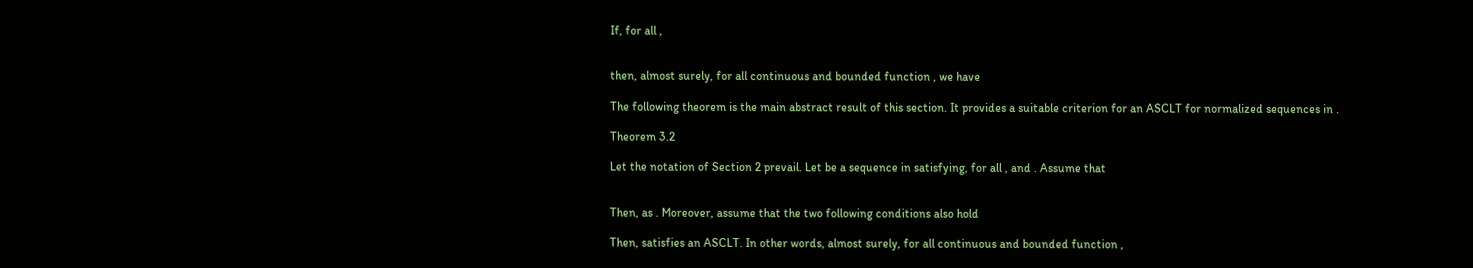If, for all ,


then, almost surely, for all continuous and bounded function , we have

The following theorem is the main abstract result of this section. It provides a suitable criterion for an ASCLT for normalized sequences in .

Theorem 3.2

Let the notation of Section 2 prevail. Let be a sequence in satisfying, for all , and . Assume that


Then, as . Moreover, assume that the two following conditions also hold

Then, satisfies an ASCLT. In other words, almost surely, for all continuous and bounded function ,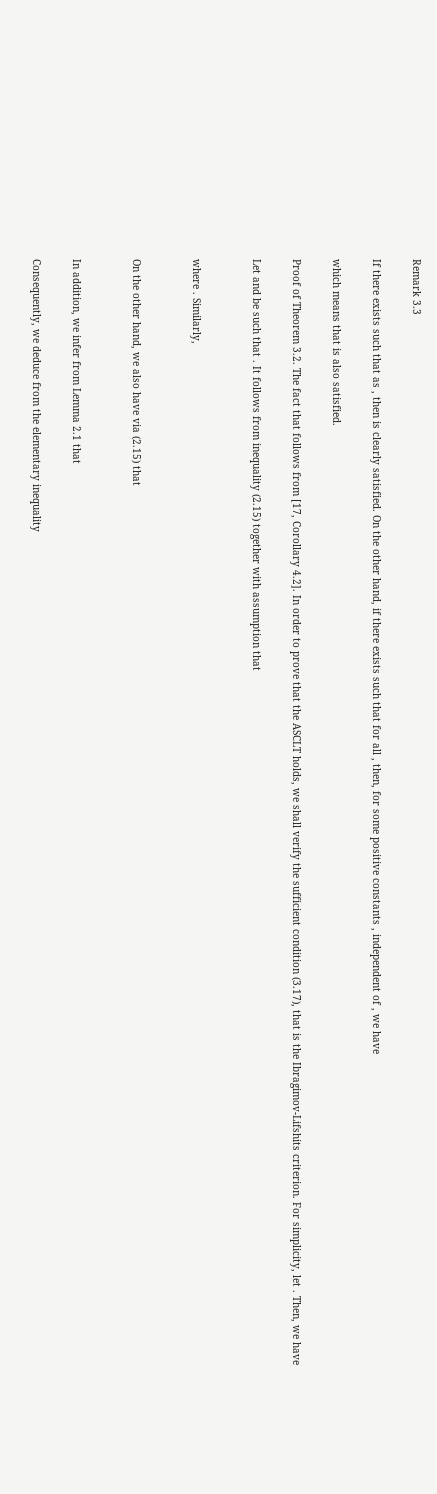Remark 3.3

If there exists such that as , then is clearly satisfied. On the other hand, if there exists such that for all , then, for some positive constants , independent of , we have

which means that is also satisfied.

Proof of Theorem 3.2. The fact that follows from [17, Corollary 4.2]. In order to prove that the ASCLT holds, we shall verify the sufficient condition (3.17), that is the Ibragimov-Lifshits criterion. For simplicity, let . Then, we have

Let and be such that . It follows from inequality (2.15) together with assumption that


where . Similarly,


On the other hand, we also have via (2.15) that


In addition, we infer from Lemma 2.1 that

Consequently, we deduce from the elementary inequality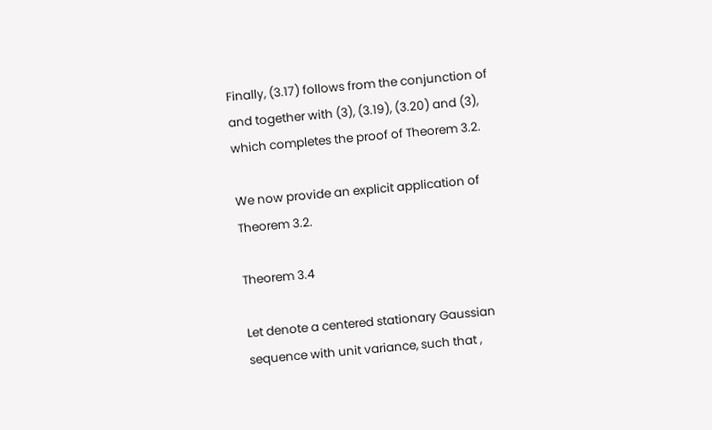Finally, (3.17) follows from the conjunction of and together with (3), (3.19), (3.20) and (3), which completes the proof of Theorem 3.2.

We now provide an explicit application of Theorem 3.2.

Theorem 3.4

Let denote a centered stationary Gaussian sequence with unit variance, such that ,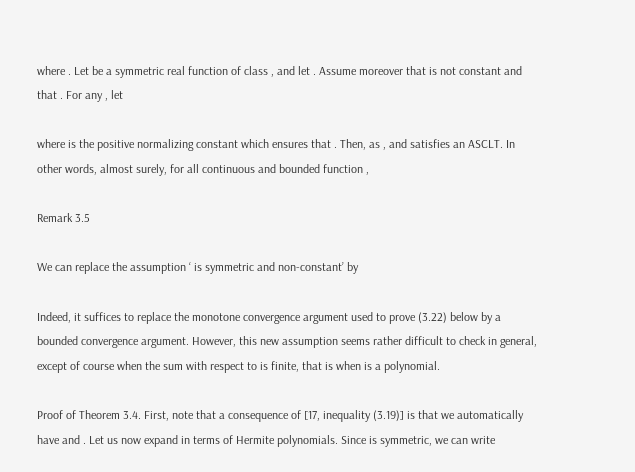where . Let be a symmetric real function of class , and let . Assume moreover that is not constant and that . For any , let

where is the positive normalizing constant which ensures that . Then, as , and satisfies an ASCLT. In other words, almost surely, for all continuous and bounded function ,

Remark 3.5

We can replace the assumption ‘ is symmetric and non-constant’ by

Indeed, it suffices to replace the monotone convergence argument used to prove (3.22) below by a bounded convergence argument. However, this new assumption seems rather difficult to check in general, except of course when the sum with respect to is finite, that is when is a polynomial.

Proof of Theorem 3.4. First, note that a consequence of [17, inequality (3.19)] is that we automatically have and . Let us now expand in terms of Hermite polynomials. Since is symmetric, we can write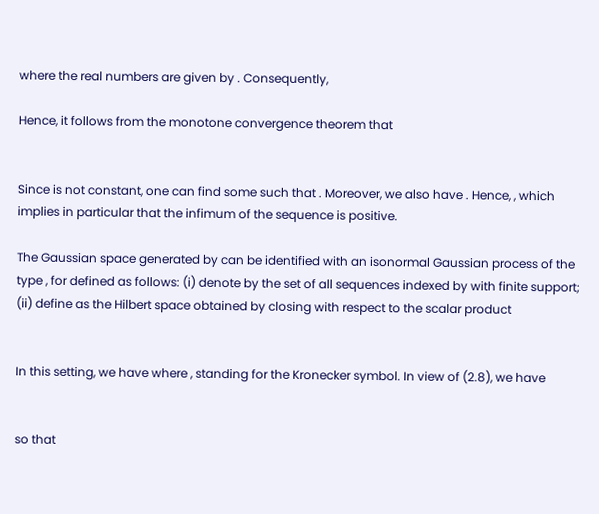where the real numbers are given by . Consequently,

Hence, it follows from the monotone convergence theorem that


Since is not constant, one can find some such that . Moreover, we also have . Hence, , which implies in particular that the infimum of the sequence is positive.

The Gaussian space generated by can be identified with an isonormal Gaussian process of the type , for defined as follows: (i) denote by the set of all sequences indexed by with finite support; (ii) define as the Hilbert space obtained by closing with respect to the scalar product


In this setting, we have where , standing for the Kronecker symbol. In view of (2.8), we have


so that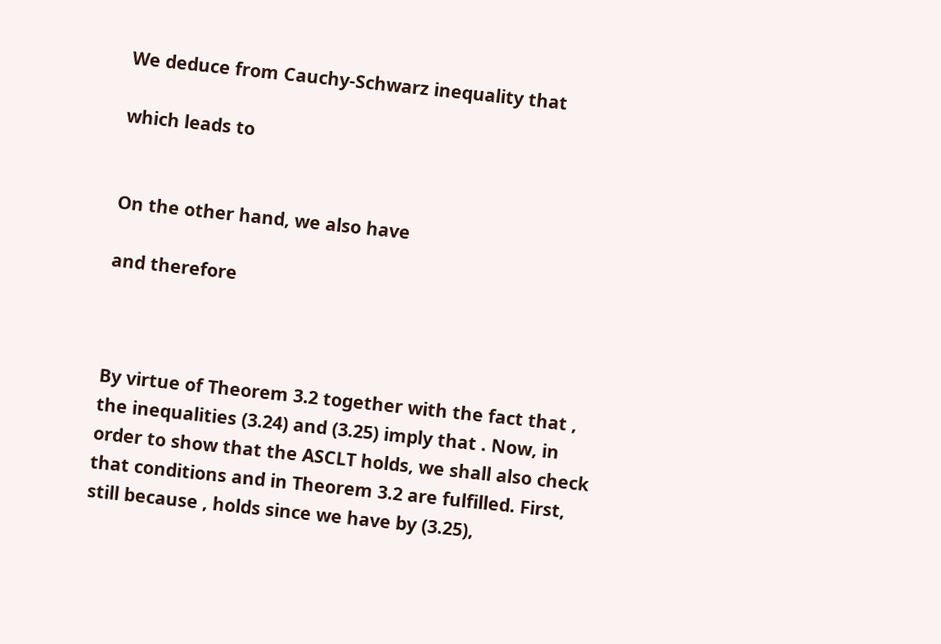We deduce from Cauchy-Schwarz inequality that

which leads to


On the other hand, we also have

and therefore



By virtue of Theorem 3.2 together with the fact that , the inequalities (3.24) and (3.25) imply that . Now, in order to show that the ASCLT holds, we shall also check that conditions and in Theorem 3.2 are fulfilled. First, still because , holds since we have by (3.25),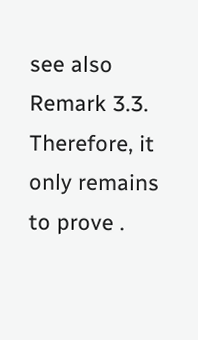see also Remark 3.3. Therefore, it only remains to prove .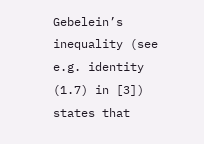Gebelein’s inequality (see e.g. identity (1.7) in [3]) states that